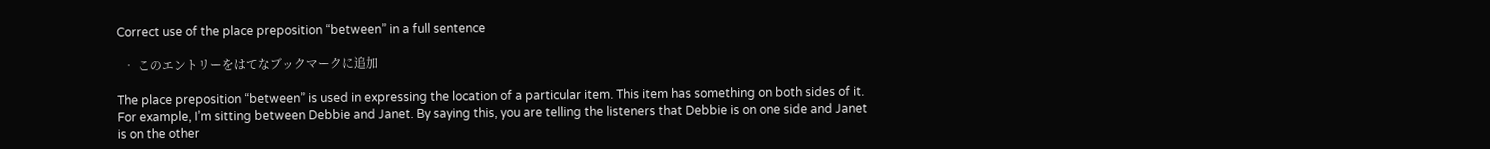Correct use of the place preposition “between” in a full sentence

  • このエントリーをはてなブックマークに追加

The place preposition “between” is used in expressing the location of a particular item. This item has something on both sides of it. For example, I’m sitting between Debbie and Janet. By saying this, you are telling the listeners that Debbie is on one side and Janet is on the other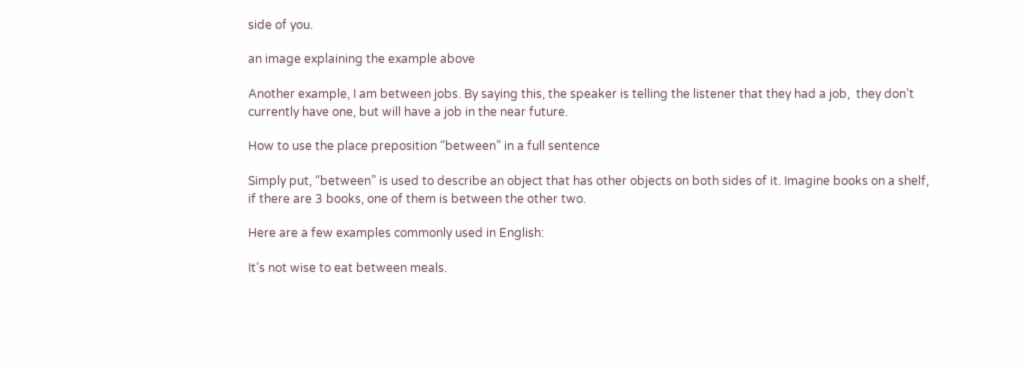side of you.

an image explaining the example above

Another example, I am between jobs. By saying this, the speaker is telling the listener that they had a job,  they don’t currently have one, but will have a job in the near future.

How to use the place preposition “between” in a full sentence

Simply put, “between” is used to describe an object that has other objects on both sides of it. Imagine books on a shelf, if there are 3 books, one of them is between the other two.

Here are a few examples commonly used in English:

It’s not wise to eat between meals.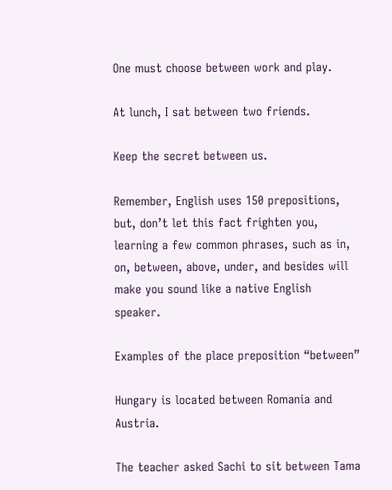One must choose between work and play.

At lunch, I sat between two friends.

Keep the secret between us.

Remember, English uses 150 prepositions, but, don’t let this fact frighten you, learning a few common phrases, such as in, on, between, above, under, and besides will make you sound like a native English speaker.

Examples of the place preposition “between”

Hungary is located between Romania and Austria.

The teacher asked Sachi to sit between Tama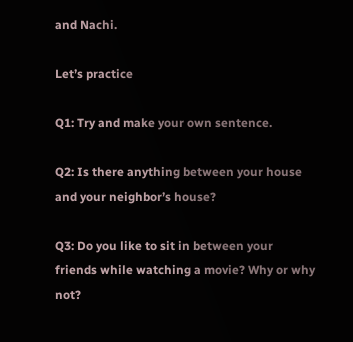and Nachi.

Let’s practice

Q1: Try and make your own sentence.

Q2: Is there anything between your house and your neighbor’s house?

Q3: Do you like to sit in between your friends while watching a movie? Why or why not?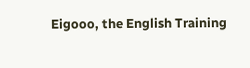Eigooo, the English Training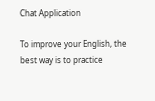Chat Application

To improve your English, the best way is to practice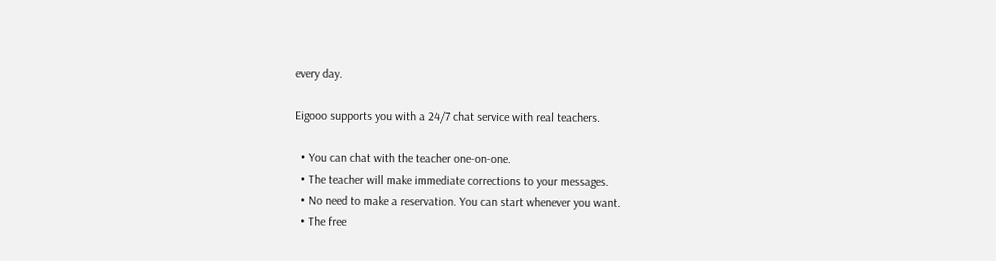every day.

Eigooo supports you with a 24/7 chat service with real teachers.

  • You can chat with the teacher one-on-one.
  • The teacher will make immediate corrections to your messages.
  • No need to make a reservation. You can start whenever you want.
  • The free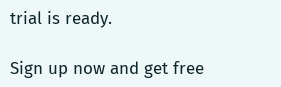trial is ready.

Sign up now and get free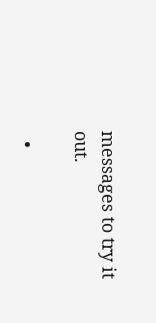messages to try it out.

  •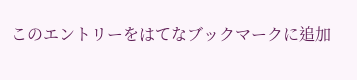このエントリーをはてなブックマークに追加